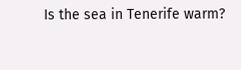Is the sea in Tenerife warm?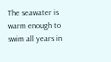The seawater is warm enough to swim all years in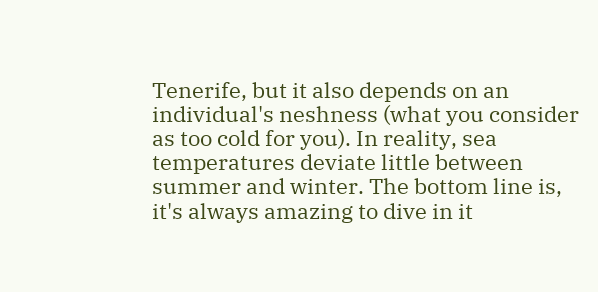Tenerife, but it also depends on an individual's neshness (what you consider as too cold for you). In reality, sea temperatures deviate little between summer and winter. The bottom line is, it's always amazing to dive in it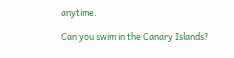anytime.

Can you swim in the Canary Islands?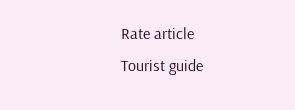Rate article
Tourist guide